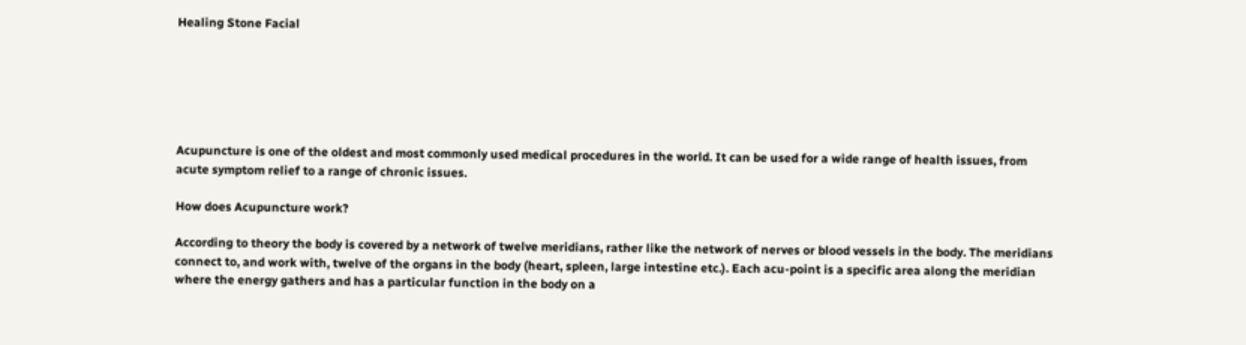Healing Stone Facial






Acupuncture is one of the oldest and most commonly used medical procedures in the world. It can be used for a wide range of health issues, from acute symptom relief to a range of chronic issues.

How does Acupuncture work?

According to theory the body is covered by a network of twelve meridians, rather like the network of nerves or blood vessels in the body. The meridians connect to, and work with, twelve of the organs in the body (heart, spleen, large intestine etc.). Each acu-point is a specific area along the meridian where the energy gathers and has a particular function in the body on a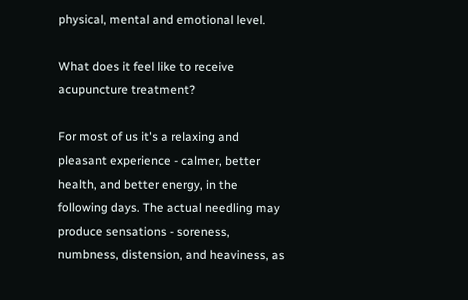physical, mental and emotional level.

What does it feel like to receive acupuncture treatment?

For most of us it's a relaxing and pleasant experience - calmer, better health, and better energy, in the following days. The actual needling may produce sensations - soreness, numbness, distension, and heaviness, as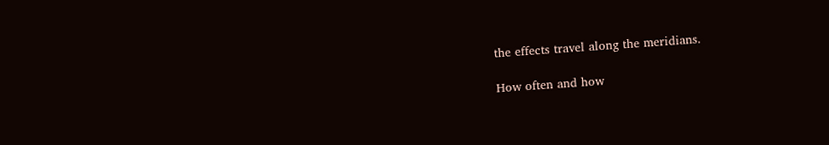the effects travel along the meridians.

How often and how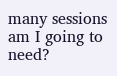many sessions am I going to need?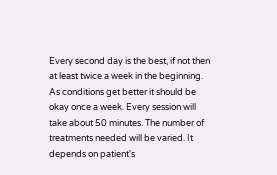Every second day is the best, if not then at least twice a week in the beginning. As conditions get better it should be okay once a week. Every session will take about 50 minutes. The number of treatments needed will be varied. It depends on patient's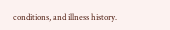conditions, and illness history.